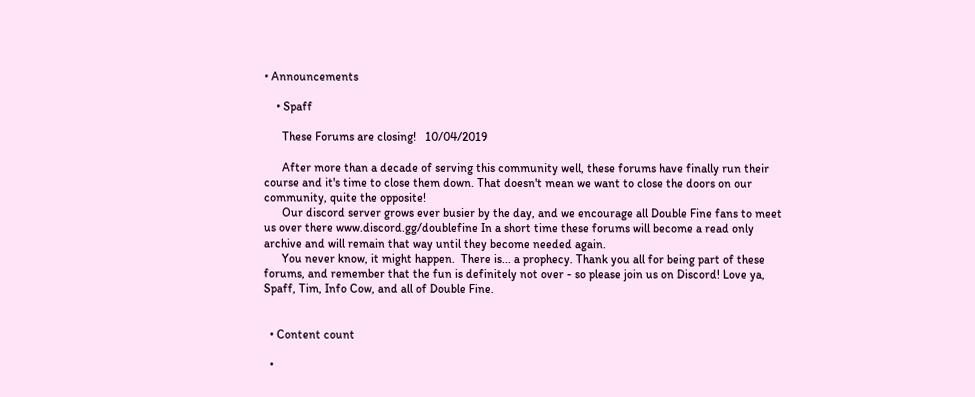• Announcements

    • Spaff

      These Forums are closing!   10/04/2019

      After more than a decade of serving this community well, these forums have finally run their course and it's time to close them down. That doesn't mean we want to close the doors on our community, quite the opposite!
      Our discord server grows ever busier by the day, and we encourage all Double Fine fans to meet us over there www.discord.gg/doublefine In a short time these forums will become a read only archive and will remain that way until they become needed again.
      You never know, it might happen.  There is... a prophecy. Thank you all for being part of these forums, and remember that the fun is definitely not over - so please join us on Discord! Love ya, Spaff, Tim, Info Cow, and all of Double Fine.


  • Content count

  •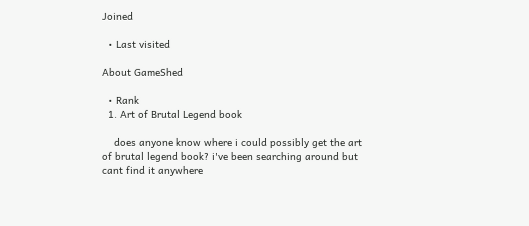Joined

  • Last visited

About GameShed

  • Rank
  1. Art of Brutal Legend book

    does anyone know where i could possibly get the art of brutal legend book? i've been searching around but cant find it anywhere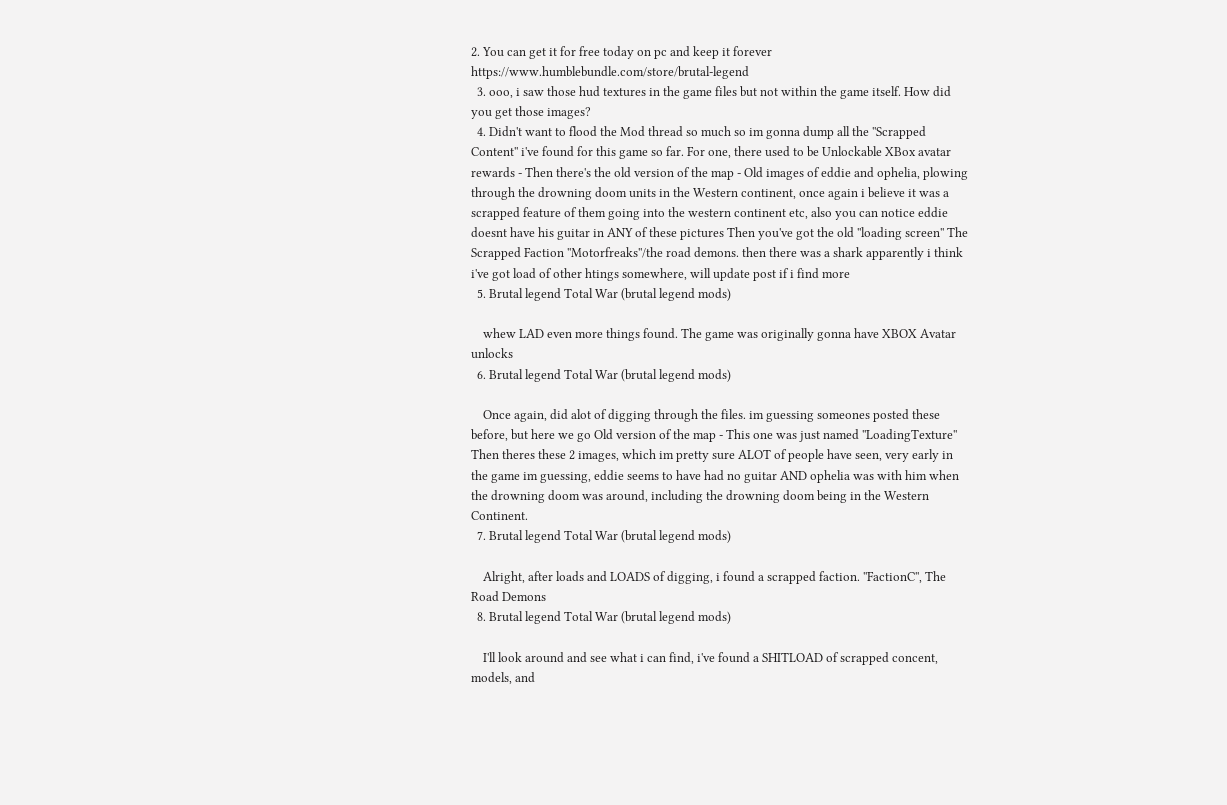2. You can get it for free today on pc and keep it forever https://www.humblebundle.com/store/brutal-legend
  3. ooo, i saw those hud textures in the game files but not within the game itself. How did you get those images?
  4. Didn't want to flood the Mod thread so much so im gonna dump all the ''Scrapped Content'' i've found for this game so far. For one, there used to be Unlockable XBox avatar rewards - Then there's the old version of the map - Old images of eddie and ophelia, plowing through the drowning doom units in the Western continent, once again i believe it was a scrapped feature of them going into the western continent etc, also you can notice eddie doesnt have his guitar in ANY of these pictures Then you've got the old ''loading screen'' The Scrapped Faction ''Motorfreaks''/the road demons. then there was a shark apparently i think i've got load of other htings somewhere, will update post if i find more
  5. Brutal legend Total War (brutal legend mods)

    whew LAD even more things found. The game was originally gonna have XBOX Avatar unlocks
  6. Brutal legend Total War (brutal legend mods)

    Once again, did alot of digging through the files. im guessing someones posted these before, but here we go Old version of the map - This one was just named ''LoadingTexture'' Then theres these 2 images, which im pretty sure ALOT of people have seen, very early in the game im guessing, eddie seems to have had no guitar AND ophelia was with him when the drowning doom was around, including the drowning doom being in the Western Continent.
  7. Brutal legend Total War (brutal legend mods)

    Alright, after loads and LOADS of digging, i found a scrapped faction. ''FactionC'', The Road Demons
  8. Brutal legend Total War (brutal legend mods)

    I'll look around and see what i can find, i've found a SHITLOAD of scrapped concent, models, and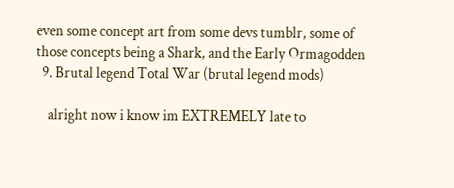even some concept art from some devs tumblr, some of those concepts being a Shark, and the Early Ormagodden
  9. Brutal legend Total War (brutal legend mods)

    alright now i know im EXTREMELY late to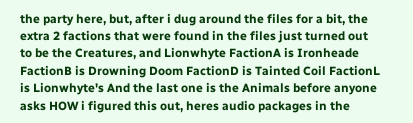the party here, but, after i dug around the files for a bit, the extra 2 factions that were found in the files just turned out to be the Creatures, and Lionwhyte FactionA is Ironheade FactionB is Drowning Doom FactionD is Tainted Coil FactionL is Lionwhyte's And the last one is the Animals before anyone asks HOW i figured this out, heres audio packages in the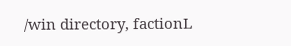/win directory, factionL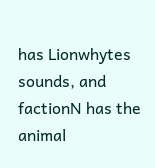has Lionwhytes sounds, and factionN has the animal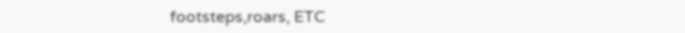footsteps,roars, ETC